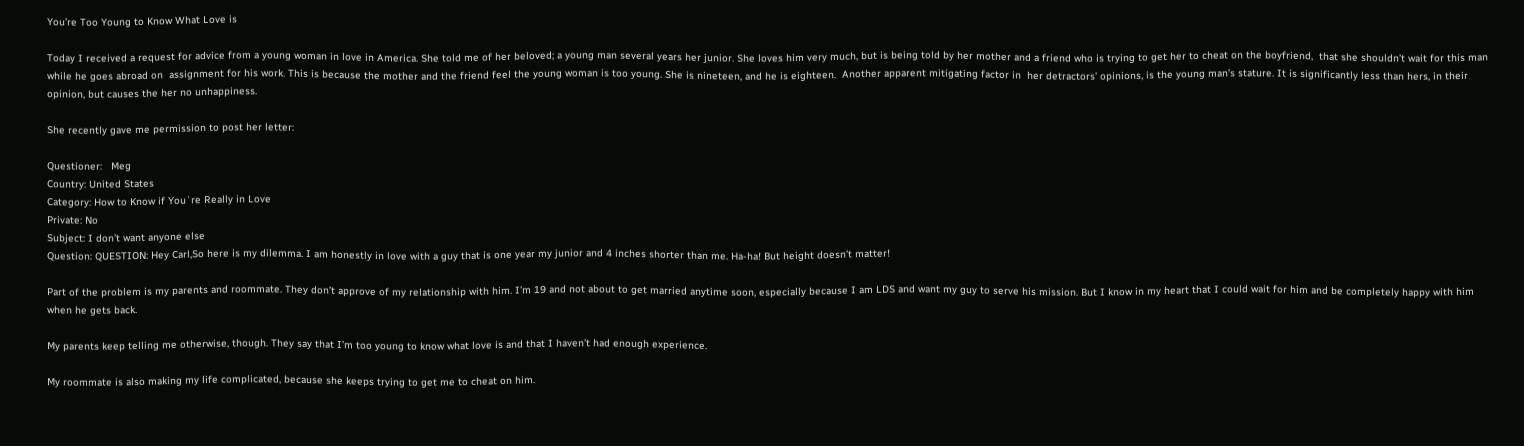You’re Too Young to Know What Love is

Today I received a request for advice from a young woman in love in America. She told me of her beloved; a young man several years her junior. She loves him very much, but is being told by her mother and a friend who is trying to get her to cheat on the boyfriend,  that she shouldn’t wait for this man while he goes abroad on  assignment for his work. This is because the mother and the friend feel the young woman is too young. She is nineteen, and he is eighteen.  Another apparent mitigating factor in  her detractors’ opinions, is the young man’s stature. It is significantly less than hers, in their opinion, but causes the her no unhappiness.

She recently gave me permission to post her letter:

Questioner:   Meg
Country: United States
Category: How to Know if You`re Really in Love
Private: No
Subject: I don’t want anyone else
Question: QUESTION: Hey Carl,So here is my dilemma. I am honestly in love with a guy that is one year my junior and 4 inches shorter than me. Ha-ha! But height doesn’t matter!

Part of the problem is my parents and roommate. They don’t approve of my relationship with him. I’m 19 and not about to get married anytime soon, especially because I am LDS and want my guy to serve his mission. But I know in my heart that I could wait for him and be completely happy with him when he gets back.

My parents keep telling me otherwise, though. They say that I’m too young to know what love is and that I haven’t had enough experience.

My roommate is also making my life complicated, because she keeps trying to get me to cheat on him.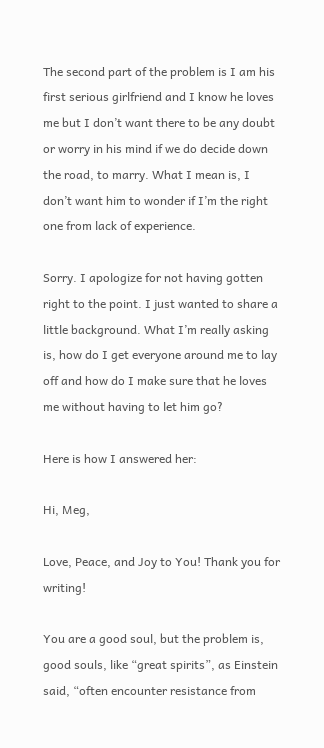The second part of the problem is I am his first serious girlfriend and I know he loves me but I don’t want there to be any doubt or worry in his mind if we do decide down the road, to marry. What I mean is, I don’t want him to wonder if I’m the right one from lack of experience.

Sorry. I apologize for not having gotten right to the point. I just wanted to share a little background. What I’m really asking is, how do I get everyone around me to lay off and how do I make sure that he loves me without having to let him go?

Here is how I answered her:

Hi, Meg,

Love, Peace, and Joy to You! Thank you for writing!

You are a good soul, but the problem is, good souls, like “great spirits”, as Einstein said, “often encounter resistance from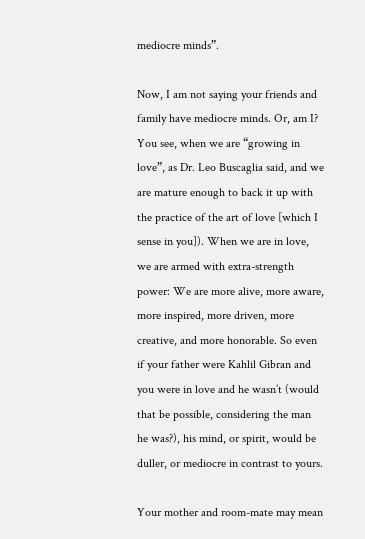mediocre minds”.

Now, I am not saying your friends and family have mediocre minds. Or, am I? You see, when we are “growing in love”, as Dr. Leo Buscaglia said, and we are mature enough to back it up with the practice of the art of love [which I sense in you]). When we are in love, we are armed with extra-strength power: We are more alive, more aware, more inspired, more driven, more creative, and more honorable. So even if your father were Kahlil Gibran and you were in love and he wasn’t (would that be possible, considering the man he was?), his mind, or spirit, would be duller, or mediocre in contrast to yours.

Your mother and room-mate may mean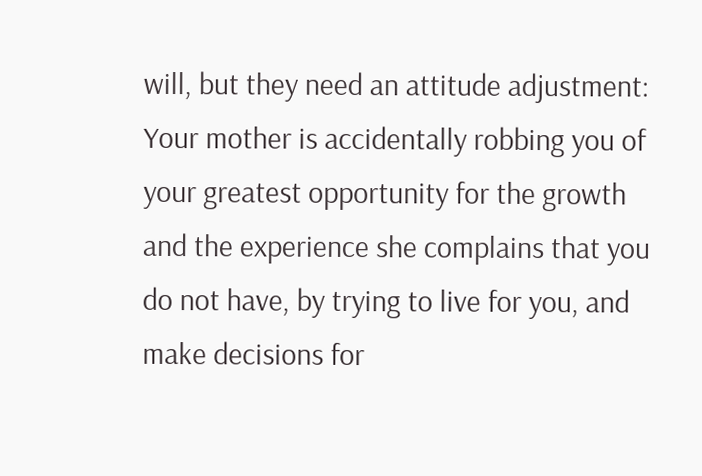will, but they need an attitude adjustment: Your mother is accidentally robbing you of your greatest opportunity for the growth and the experience she complains that you do not have, by trying to live for you, and make decisions for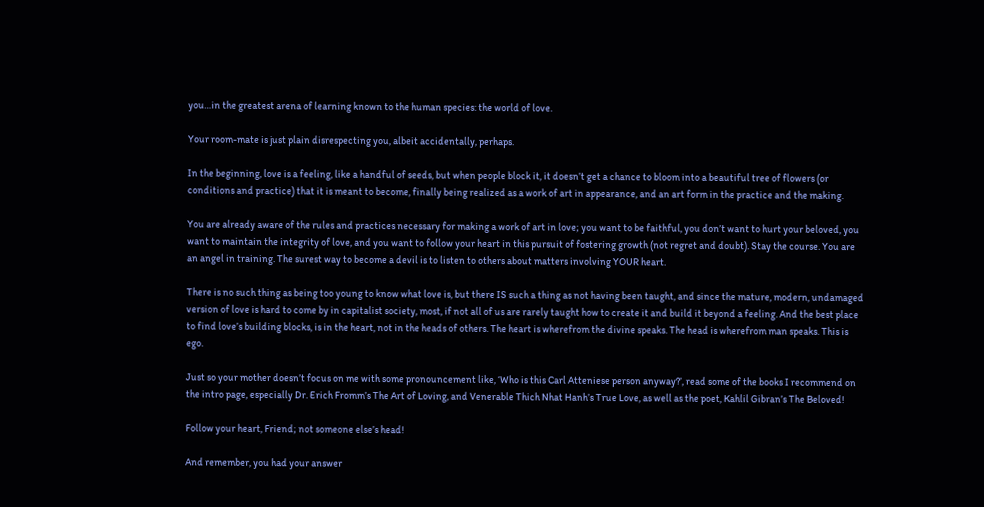you…in the greatest arena of learning known to the human species: the world of love.

Your room-mate is just plain disrespecting you, albeit accidentally, perhaps.

In the beginning, love is a feeling, like a handful of seeds, but when people block it, it doesn’t get a chance to bloom into a beautiful tree of flowers (or conditions and practice) that it is meant to become, finally being realized as a work of art in appearance, and an art form in the practice and the making.

You are already aware of the rules and practices necessary for making a work of art in love; you want to be faithful, you don’t want to hurt your beloved, you want to maintain the integrity of love, and you want to follow your heart in this pursuit of fostering growth (not regret and doubt). Stay the course. You are an angel in training. The surest way to become a devil is to listen to others about matters involving YOUR heart.

There is no such thing as being too young to know what love is, but there IS such a thing as not having been taught, and since the mature, modern, undamaged version of love is hard to come by in capitalist society, most, if not all of us are rarely taught how to create it and build it beyond a feeling. And the best place to find love’s building blocks, is in the heart, not in the heads of others. The heart is wherefrom the divine speaks. The head is wherefrom man speaks. This is ego.

Just so your mother doesn’t focus on me with some pronouncement like, ‘Who is this Carl Atteniese person anyway?’, read some of the books I recommend on the intro page, especially Dr. Erich Fromm’s The Art of Loving, and Venerable Thich Nhat Hanh’s True Love, as well as the poet, Kahlil Gibran’s The Beloved!

Follow your heart, Friend; not someone else’s head!

And remember, you had your answer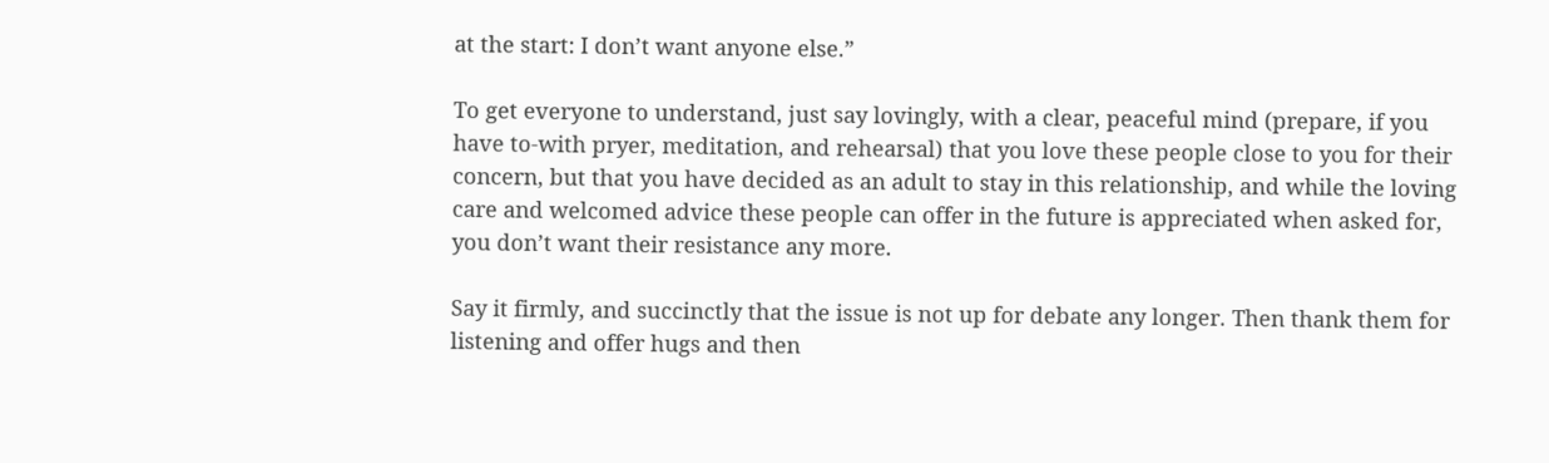at the start: I don’t want anyone else.”

To get everyone to understand, just say lovingly, with a clear, peaceful mind (prepare, if you have to-with pryer, meditation, and rehearsal) that you love these people close to you for their concern, but that you have decided as an adult to stay in this relationship, and while the loving care and welcomed advice these people can offer in the future is appreciated when asked for, you don’t want their resistance any more.

Say it firmly, and succinctly that the issue is not up for debate any longer. Then thank them for listening and offer hugs and then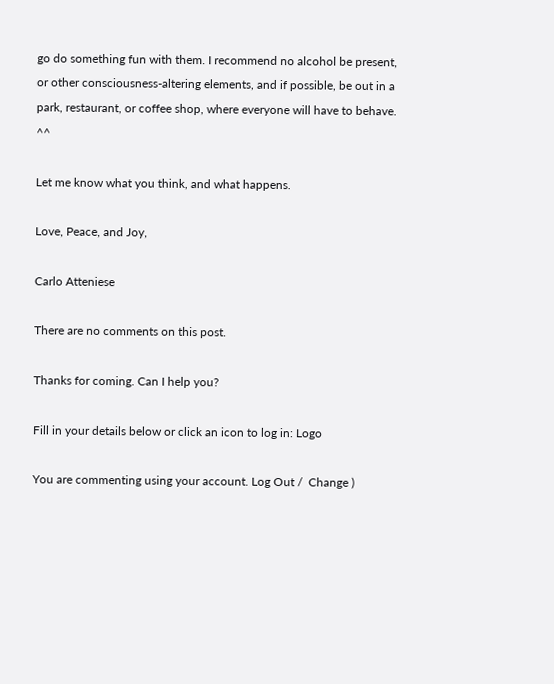go do something fun with them. I recommend no alcohol be present, or other consciousness-altering elements, and if possible, be out in a park, restaurant, or coffee shop, where everyone will have to behave. ^^

Let me know what you think, and what happens.

Love, Peace, and Joy,

Carlo Atteniese

There are no comments on this post.

Thanks for coming. Can I help you?

Fill in your details below or click an icon to log in: Logo

You are commenting using your account. Log Out /  Change )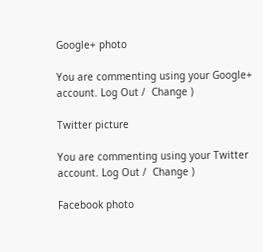Google+ photo

You are commenting using your Google+ account. Log Out /  Change )

Twitter picture

You are commenting using your Twitter account. Log Out /  Change )

Facebook photo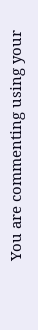You are commenting using your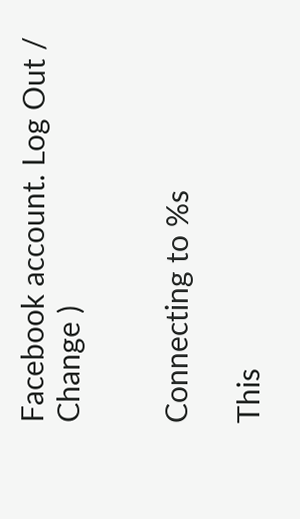Facebook account. Log Out /  Change )


Connecting to %s

This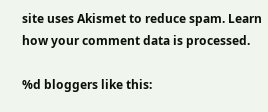site uses Akismet to reduce spam. Learn how your comment data is processed.

%d bloggers like this: